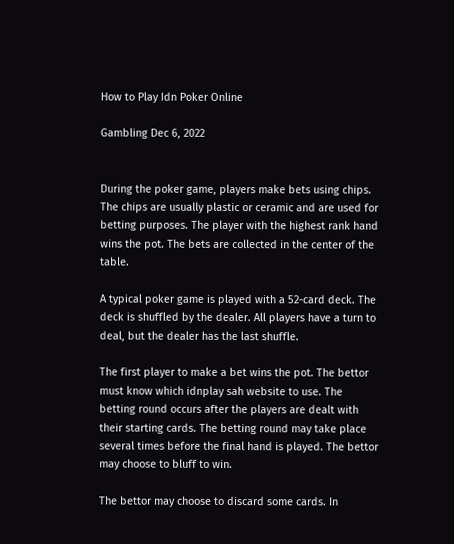How to Play Idn Poker Online

Gambling Dec 6, 2022


During the poker game, players make bets using chips. The chips are usually plastic or ceramic and are used for betting purposes. The player with the highest rank hand wins the pot. The bets are collected in the center of the table.

A typical poker game is played with a 52-card deck. The deck is shuffled by the dealer. All players have a turn to deal, but the dealer has the last shuffle.

The first player to make a bet wins the pot. The bettor must know which idnplay sah website to use. The betting round occurs after the players are dealt with their starting cards. The betting round may take place several times before the final hand is played. The bettor may choose to bluff to win.

The bettor may choose to discard some cards. In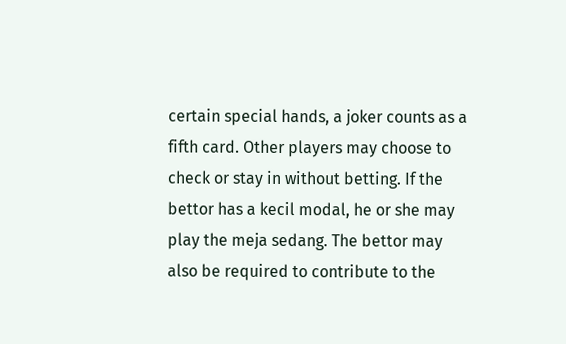certain special hands, a joker counts as a fifth card. Other players may choose to check or stay in without betting. If the bettor has a kecil modal, he or she may play the meja sedang. The bettor may also be required to contribute to the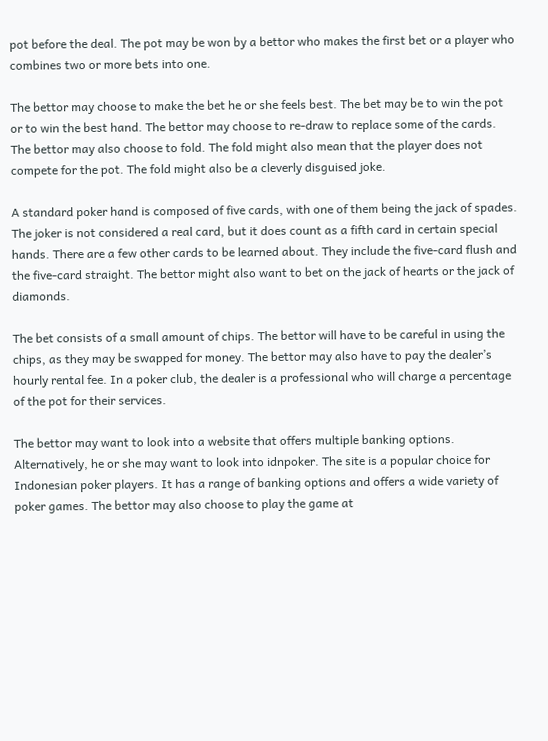pot before the deal. The pot may be won by a bettor who makes the first bet or a player who combines two or more bets into one.

The bettor may choose to make the bet he or she feels best. The bet may be to win the pot or to win the best hand. The bettor may choose to re-draw to replace some of the cards. The bettor may also choose to fold. The fold might also mean that the player does not compete for the pot. The fold might also be a cleverly disguised joke.

A standard poker hand is composed of five cards, with one of them being the jack of spades. The joker is not considered a real card, but it does count as a fifth card in certain special hands. There are a few other cards to be learned about. They include the five-card flush and the five-card straight. The bettor might also want to bet on the jack of hearts or the jack of diamonds.

The bet consists of a small amount of chips. The bettor will have to be careful in using the chips, as they may be swapped for money. The bettor may also have to pay the dealer’s hourly rental fee. In a poker club, the dealer is a professional who will charge a percentage of the pot for their services.

The bettor may want to look into a website that offers multiple banking options. Alternatively, he or she may want to look into idnpoker. The site is a popular choice for Indonesian poker players. It has a range of banking options and offers a wide variety of poker games. The bettor may also choose to play the game at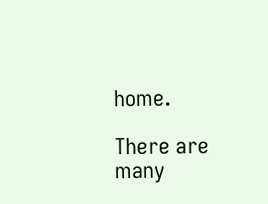home.

There are many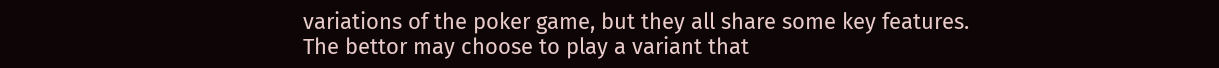variations of the poker game, but they all share some key features. The bettor may choose to play a variant that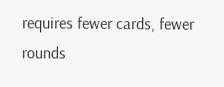requires fewer cards, fewer rounds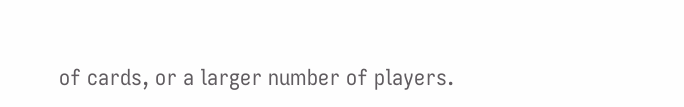of cards, or a larger number of players.